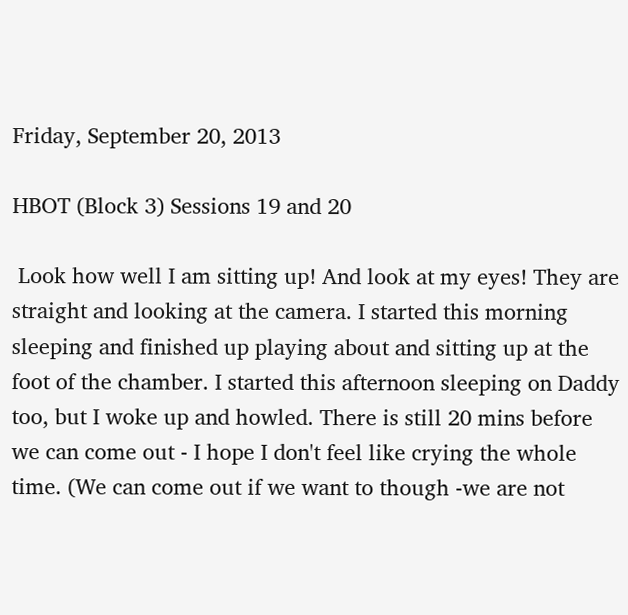Friday, September 20, 2013

HBOT (Block 3) Sessions 19 and 20

 Look how well I am sitting up! And look at my eyes! They are straight and looking at the camera. I started this morning sleeping and finished up playing about and sitting up at the foot of the chamber. I started this afternoon sleeping on Daddy too, but I woke up and howled. There is still 20 mins before we can come out - I hope I don't feel like crying the whole time. (We can come out if we want to though -we are not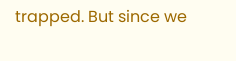trapped. But since we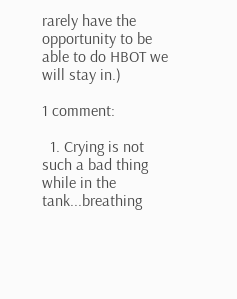rarely have the opportunity to be able to do HBOT we will stay in.)

1 comment:

  1. Crying is not such a bad thing while in the tank...breathing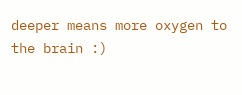deeper means more oxygen to the brain :)